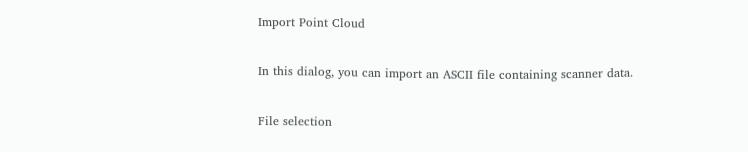Import Point Cloud

In this dialog, you can import an ASCII file containing scanner data.

File selection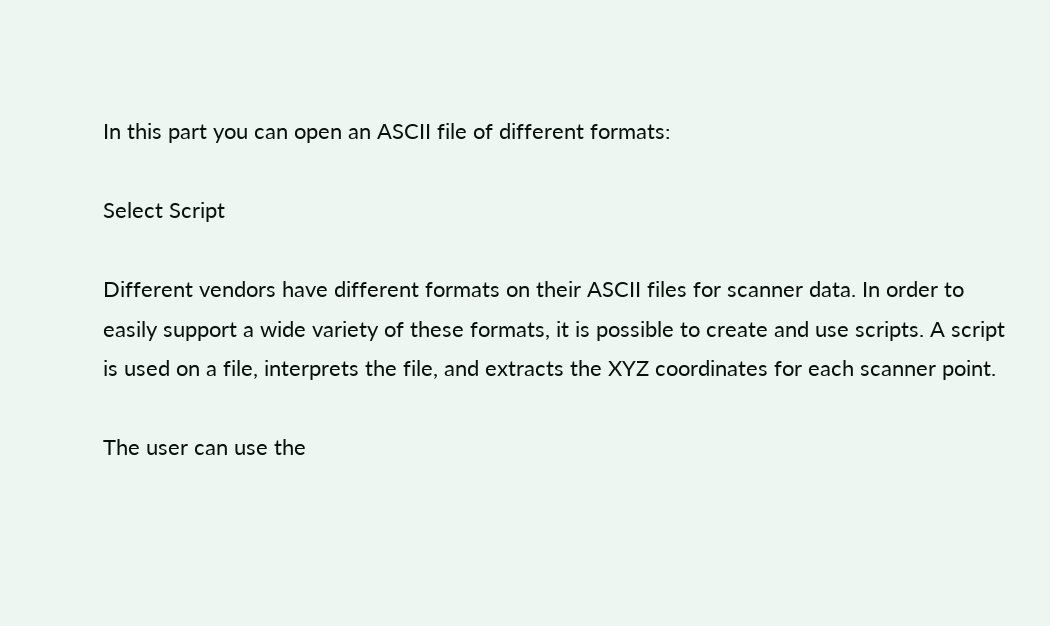In this part you can open an ASCII file of different formats:

Select Script

Different vendors have different formats on their ASCII files for scanner data. In order to easily support a wide variety of these formats, it is possible to create and use scripts. A script is used on a file, interprets the file, and extracts the XYZ coordinates for each scanner point.

The user can use the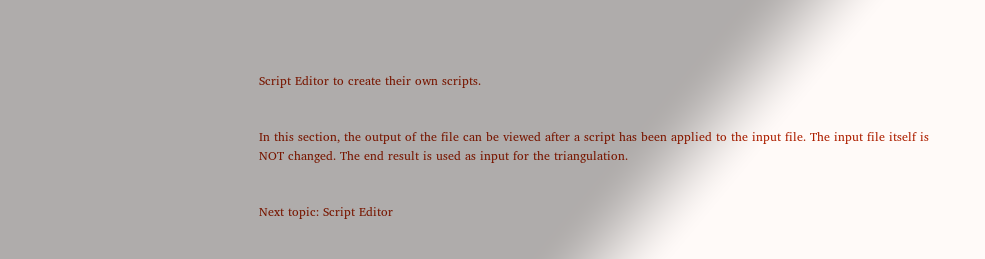Script Editor to create their own scripts.


In this section, the output of the file can be viewed after a script has been applied to the input file. The input file itself is NOT changed. The end result is used as input for the triangulation.


Next topic: Script Editor